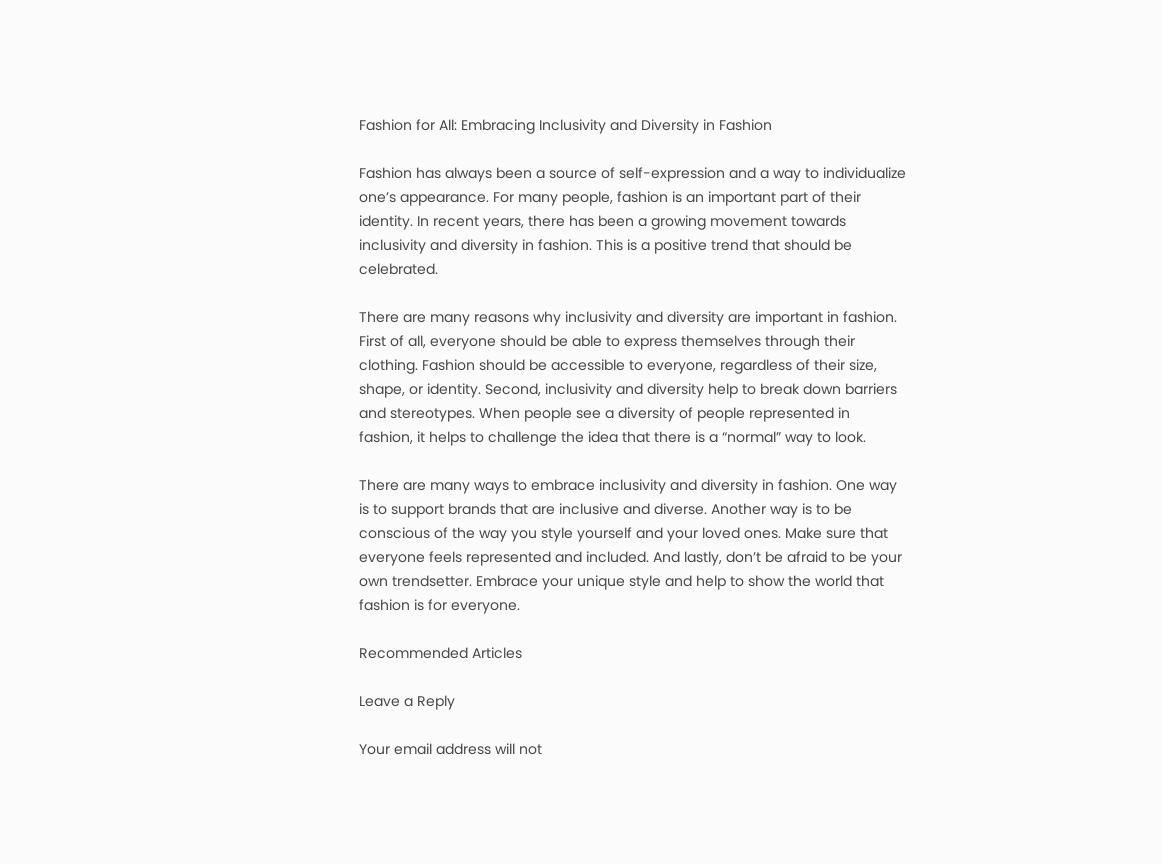Fashion for All: Embracing Inclusivity and Diversity in Fashion

Fashion has always been a source of self-expression and a way to individualize one’s appearance. For many people, fashion is an important part of their identity. In recent years, there has been a growing movement towards inclusivity and diversity in fashion. This is a positive trend that should be celebrated.

There are many reasons why inclusivity and diversity are important in fashion. First of all, everyone should be able to express themselves through their clothing. Fashion should be accessible to everyone, regardless of their size, shape, or identity. Second, inclusivity and diversity help to break down barriers and stereotypes. When people see a diversity of people represented in fashion, it helps to challenge the idea that there is a “normal” way to look.

There are many ways to embrace inclusivity and diversity in fashion. One way is to support brands that are inclusive and diverse. Another way is to be conscious of the way you style yourself and your loved ones. Make sure that everyone feels represented and included. And lastly, don’t be afraid to be your own trendsetter. Embrace your unique style and help to show the world that fashion is for everyone.

Recommended Articles

Leave a Reply

Your email address will not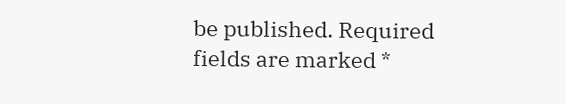be published. Required fields are marked *